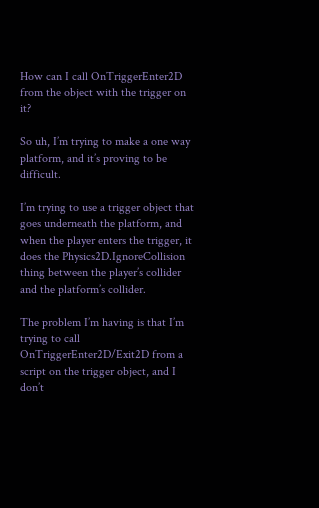How can I call OnTriggerEnter2D from the object with the trigger on it?

So uh, I’m trying to make a one way platform, and it’s proving to be difficult.

I’m trying to use a trigger object that goes underneath the platform, and when the player enters the trigger, it does the Physics2D.IgnoreCollision thing between the player’s collider and the platform’s collider.

The problem I’m having is that I’m trying to call OnTriggerEnter2D/Exit2D from a script on the trigger object, and I don’t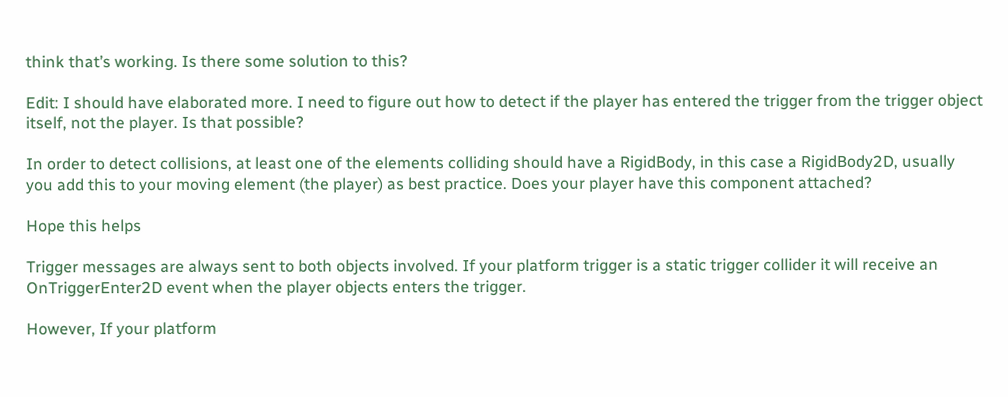think that’s working. Is there some solution to this?

Edit: I should have elaborated more. I need to figure out how to detect if the player has entered the trigger from the trigger object itself, not the player. Is that possible?

In order to detect collisions, at least one of the elements colliding should have a RigidBody, in this case a RigidBody2D, usually you add this to your moving element (the player) as best practice. Does your player have this component attached?

Hope this helps

Trigger messages are always sent to both objects involved. If your platform trigger is a static trigger collider it will receive an OnTriggerEnter2D event when the player objects enters the trigger.

However, If your platform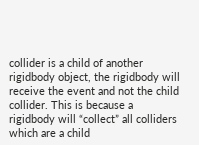collider is a child of another rigidbody object, the rigidbody will receive the event and not the child collider. This is because a rigidbody will “collect” all colliders which are a child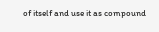of itself and use it as compound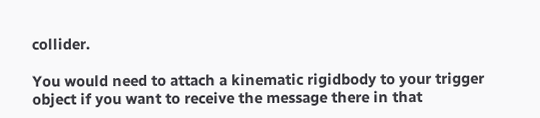collider.

You would need to attach a kinematic rigidbody to your trigger object if you want to receive the message there in that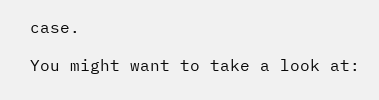case.

You might want to take a look at: